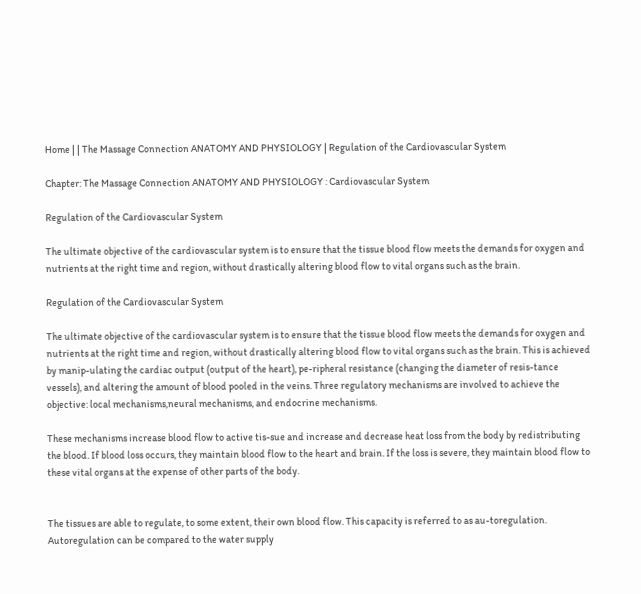Home | | The Massage Connection ANATOMY AND PHYSIOLOGY | Regulation of the Cardiovascular System

Chapter: The Massage Connection ANATOMY AND PHYSIOLOGY : Cardiovascular System

Regulation of the Cardiovascular System

The ultimate objective of the cardiovascular system is to ensure that the tissue blood flow meets the demands for oxygen and nutrients at the right time and region, without drastically altering blood flow to vital organs such as the brain.

Regulation of the Cardiovascular System

The ultimate objective of the cardiovascular system is to ensure that the tissue blood flow meets the demands for oxygen and nutrients at the right time and region, without drastically altering blood flow to vital organs such as the brain. This is achieved by manip-ulating the cardiac output (output of the heart), pe-ripheral resistance (changing the diameter of resis-tance vessels), and altering the amount of blood pooled in the veins. Three regulatory mechanisms are involved to achieve the objective: local mechanisms,neural mechanisms, and endocrine mechanisms.

These mechanisms increase blood flow to active tis-sue and increase and decrease heat loss from the body by redistributing the blood. If blood loss occurs, they maintain blood flow to the heart and brain. If the loss is severe, they maintain blood flow to these vital organs at the expense of other parts of the body.


The tissues are able to regulate, to some extent, their own blood flow. This capacity is referred to as au-toregulation. Autoregulation can be compared to the water supply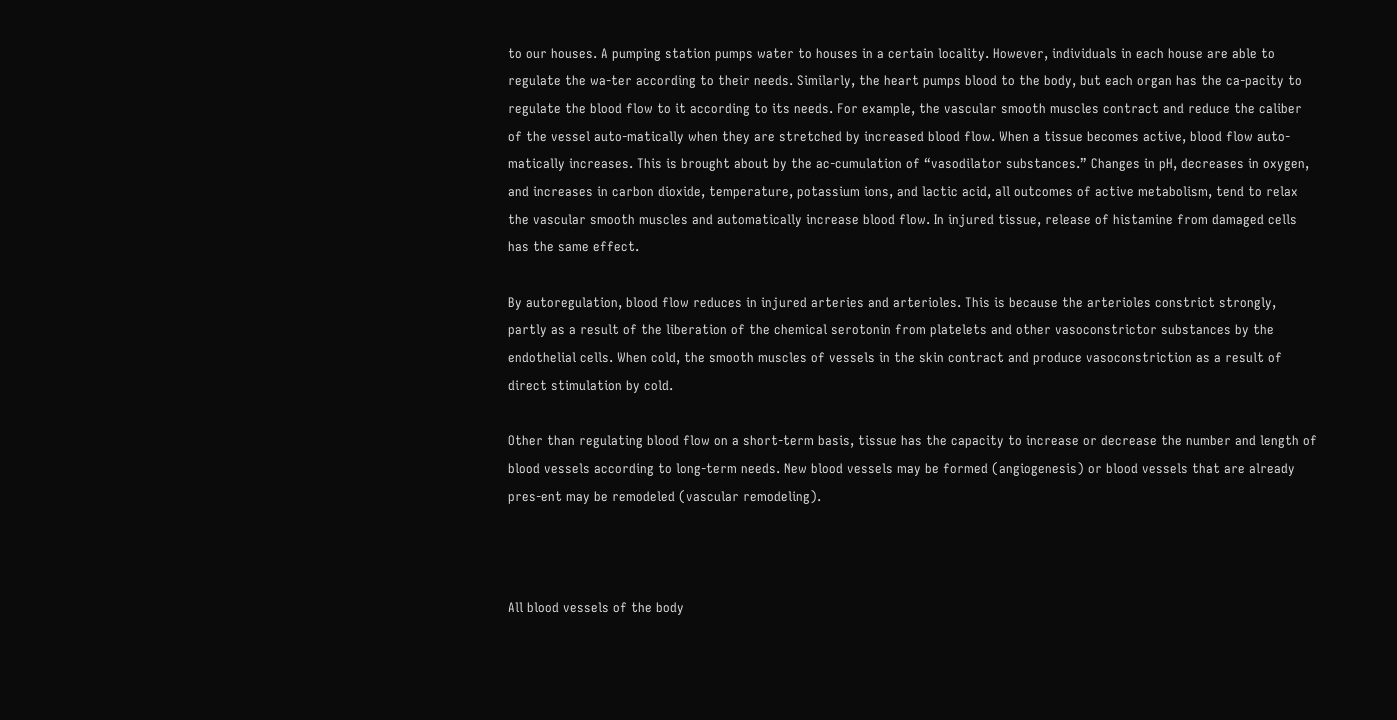to our houses. A pumping station pumps water to houses in a certain locality. However, individuals in each house are able to regulate the wa-ter according to their needs. Similarly, the heart pumps blood to the body, but each organ has the ca-pacity to regulate the blood flow to it according to its needs. For example, the vascular smooth muscles contract and reduce the caliber of the vessel auto-matically when they are stretched by increased blood flow. When a tissue becomes active, blood flow auto-matically increases. This is brought about by the ac-cumulation of “vasodilator substances.” Changes in pH, decreases in oxygen, and increases in carbon dioxide, temperature, potassium ions, and lactic acid, all outcomes of active metabolism, tend to relax the vascular smooth muscles and automatically increase blood flow. In injured tissue, release of histamine from damaged cells has the same effect.

By autoregulation, blood flow reduces in injured arteries and arterioles. This is because the arterioles constrict strongly, partly as a result of the liberation of the chemical serotonin from platelets and other vasoconstrictor substances by the endothelial cells. When cold, the smooth muscles of vessels in the skin contract and produce vasoconstriction as a result of direct stimulation by cold.

Other than regulating blood flow on a short-term basis, tissue has the capacity to increase or decrease the number and length of blood vessels according to long-term needs. New blood vessels may be formed (angiogenesis) or blood vessels that are already pres-ent may be remodeled (vascular remodeling).



All blood vessels of the body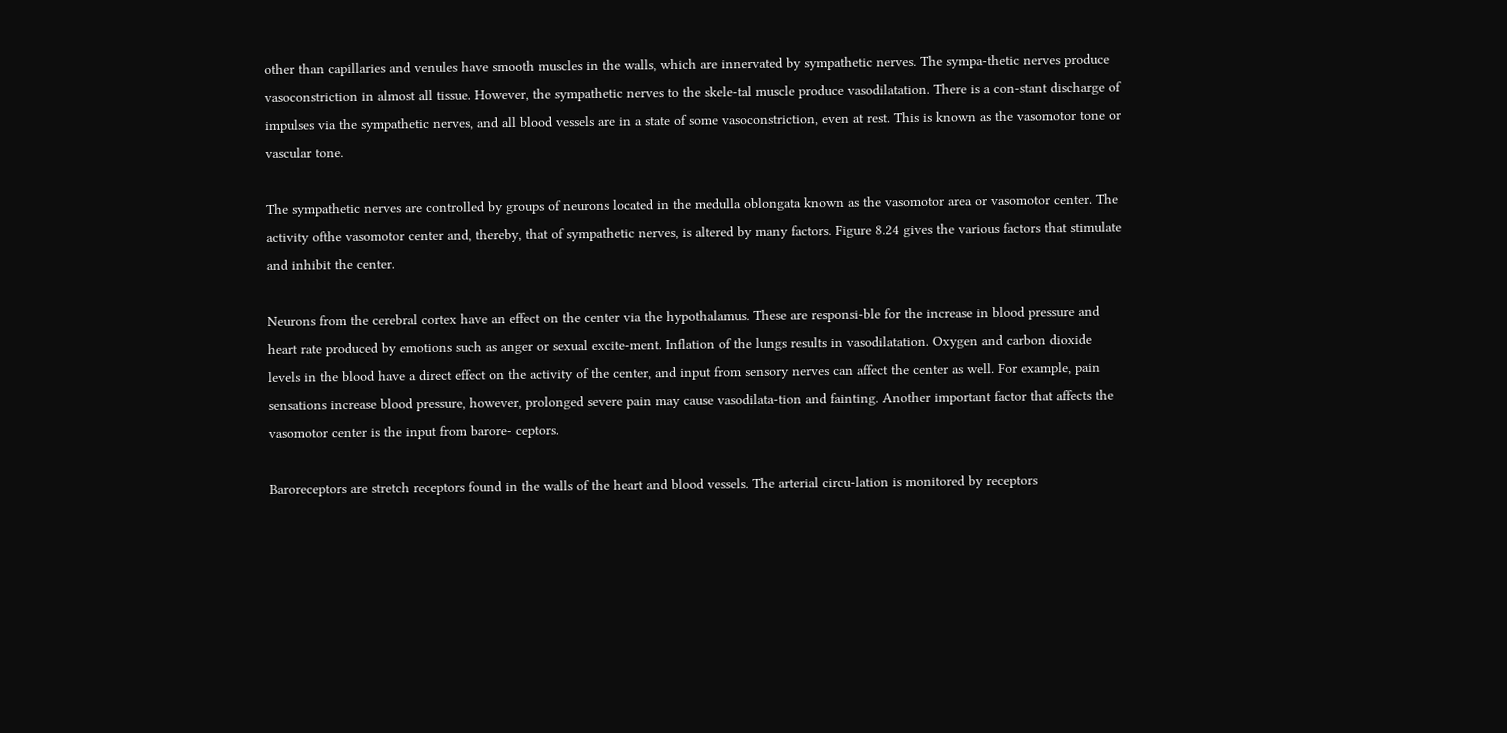other than capillaries and venules have smooth muscles in the walls, which are innervated by sympathetic nerves. The sympa-thetic nerves produce vasoconstriction in almost all tissue. However, the sympathetic nerves to the skele-tal muscle produce vasodilatation. There is a con-stant discharge of impulses via the sympathetic nerves, and all blood vessels are in a state of some vasoconstriction, even at rest. This is known as the vasomotor tone or vascular tone.

The sympathetic nerves are controlled by groups of neurons located in the medulla oblongata known as the vasomotor area or vasomotor center. The activity ofthe vasomotor center and, thereby, that of sympathetic nerves, is altered by many factors. Figure 8.24 gives the various factors that stimulate and inhibit the center.

Neurons from the cerebral cortex have an effect on the center via the hypothalamus. These are responsi-ble for the increase in blood pressure and heart rate produced by emotions such as anger or sexual excite-ment. Inflation of the lungs results in vasodilatation. Oxygen and carbon dioxide levels in the blood have a direct effect on the activity of the center, and input from sensory nerves can affect the center as well. For example, pain sensations increase blood pressure, however, prolonged severe pain may cause vasodilata-tion and fainting. Another important factor that affects the vasomotor center is the input from barore- ceptors.

Baroreceptors are stretch receptors found in the walls of the heart and blood vessels. The arterial circu-lation is monitored by receptors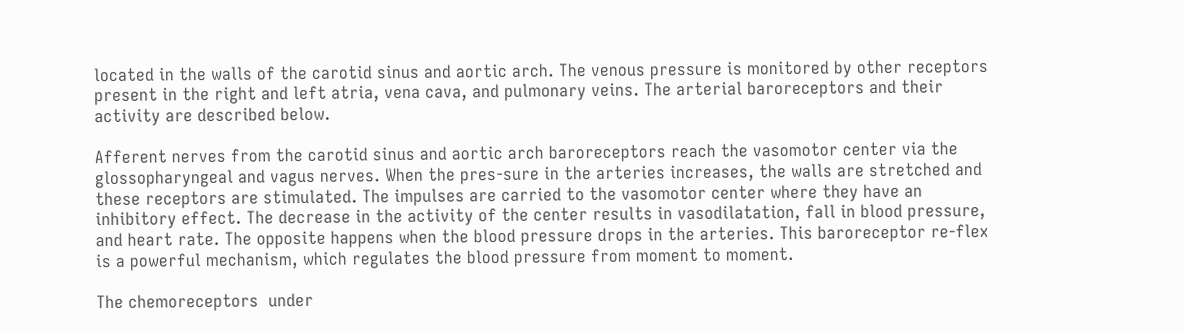located in the walls of the carotid sinus and aortic arch. The venous pressure is monitored by other receptors present in the right and left atria, vena cava, and pulmonary veins. The arterial baroreceptors and their activity are described below.

Afferent nerves from the carotid sinus and aortic arch baroreceptors reach the vasomotor center via the glossopharyngeal and vagus nerves. When the pres-sure in the arteries increases, the walls are stretched and these receptors are stimulated. The impulses are carried to the vasomotor center where they have an inhibitory effect. The decrease in the activity of the center results in vasodilatation, fall in blood pressure, and heart rate. The opposite happens when the blood pressure drops in the arteries. This baroreceptor re-flex is a powerful mechanism, which regulates the blood pressure from moment to moment.

The chemoreceptors  under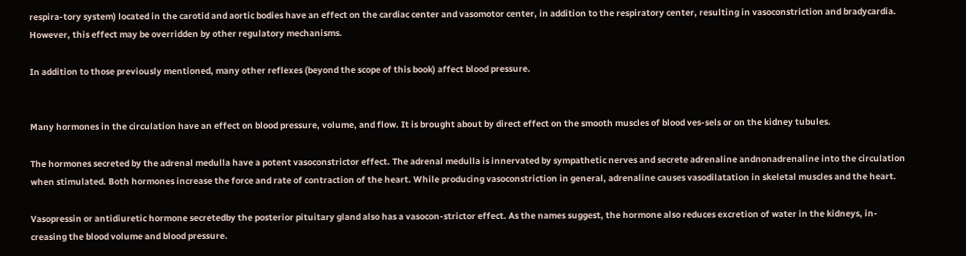respira-tory system) located in the carotid and aortic bodies have an effect on the cardiac center and vasomotor center, in addition to the respiratory center, resulting in vasoconstriction and bradycardia. However, this effect may be overridden by other regulatory mechanisms.

In addition to those previously mentioned, many other reflexes (beyond the scope of this book) affect blood pressure.


Many hormones in the circulation have an effect on blood pressure, volume, and flow. It is brought about by direct effect on the smooth muscles of blood ves-sels or on the kidney tubules.

The hormones secreted by the adrenal medulla have a potent vasoconstrictor effect. The adrenal medulla is innervated by sympathetic nerves and secrete adrenaline andnonadrenaline into the circulation when stimulated. Both hormones increase the force and rate of contraction of the heart. While producing vasoconstriction in general, adrenaline causes vasodilatation in skeletal muscles and the heart.

Vasopressin or antidiuretic hormone secretedby the posterior pituitary gland also has a vasocon-strictor effect. As the names suggest, the hormone also reduces excretion of water in the kidneys, in-creasing the blood volume and blood pressure.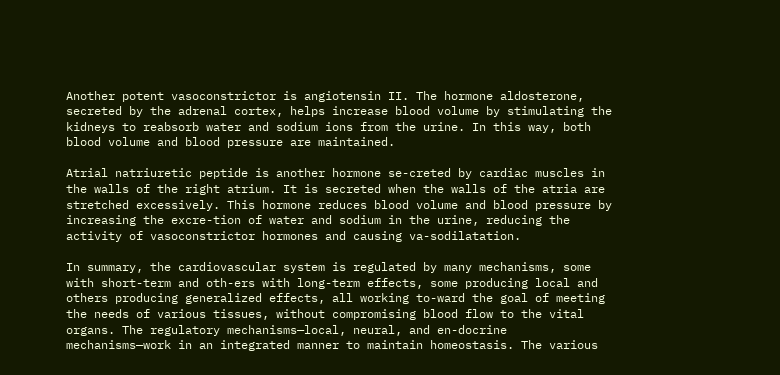Another potent vasoconstrictor is angiotensin II. The hormone aldosterone, secreted by the adrenal cortex, helps increase blood volume by stimulating the kidneys to reabsorb water and sodium ions from the urine. In this way, both blood volume and blood pressure are maintained.

Atrial natriuretic peptide is another hormone se-creted by cardiac muscles in the walls of the right atrium. It is secreted when the walls of the atria are stretched excessively. This hormone reduces blood volume and blood pressure by increasing the excre-tion of water and sodium in the urine, reducing the activity of vasoconstrictor hormones and causing va-sodilatation.

In summary, the cardiovascular system is regulated by many mechanisms, some with short-term and oth-ers with long-term effects, some producing local and others producing generalized effects, all working to-ward the goal of meeting the needs of various tissues, without compromising blood flow to the vital organs. The regulatory mechanisms—local, neural, and en-docrine mechanisms—work in an integrated manner to maintain homeostasis. The various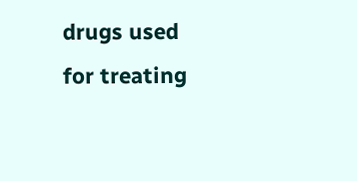drugs used for treating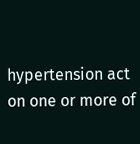hypertension act on one or more of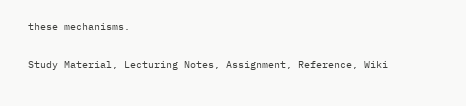these mechanisms.

Study Material, Lecturing Notes, Assignment, Reference, Wiki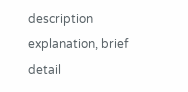description explanation, brief detail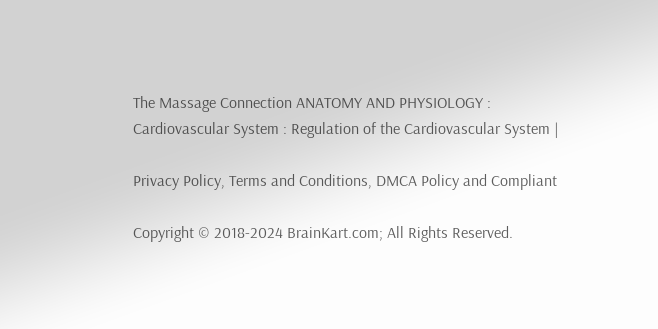The Massage Connection ANATOMY AND PHYSIOLOGY : Cardiovascular System : Regulation of the Cardiovascular System |

Privacy Policy, Terms and Conditions, DMCA Policy and Compliant

Copyright © 2018-2024 BrainKart.com; All Rights Reserved.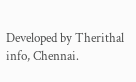Developed by Therithal info, Chennai.